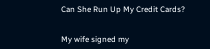Can She Run Up My Credit Cards?


My wife signed my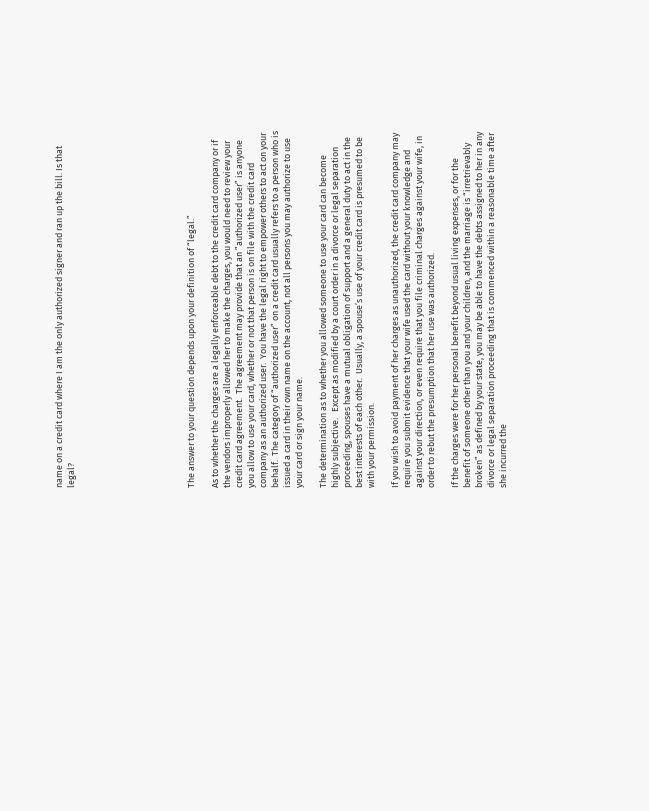name on a credit card where I am the only authorized signer and ran up the bill. Is that legal?









The answer to your question depends upon your definition of “legal.”

As to whether the charges are a legally enforceable debt to the credit card company or if the vendors improperly allowed her to make the charges, you would need to review your credit card agreement.  The agreement may provide that an ”authorized user” is anyone you allow to use your card, whether or not that person is on file with the credit card company as an authorized user.  You have the legal right to empower others to act on your behalf.  The category of “authorized user” on a credit card usually refers to a person who is issued a card in their own name on the account, not all persons you may authorize to use your card or sign your name.

The determination as to whether you allowed someone to use your card can become highly subjective.   Except as modified by a court order in a divorce or legal separation proceeding, spouses have a mutual obligation of support and a general duty to act in the best interests of each other.  Usually, a spouse’s use of your credit card is presumed to be with your permission.

If you wish to avoid payment of her charges as unauthorized, the credit card company may require you submit evidence that your wife used the card without your knowledge and against your direction, or even require that you file criminal charges against your wife, in order to rebut the presumption that her use was authorized.

If the charges were for her personal benefit beyond usual living expenses, or for the benefit of someone other than you and your children, and the marriage is “irretrievably broken” as defined by your state, you may be able to have the debts assigned to her in any divorce or legal separation proceeding that is commenced within a reasonable time after she incurred the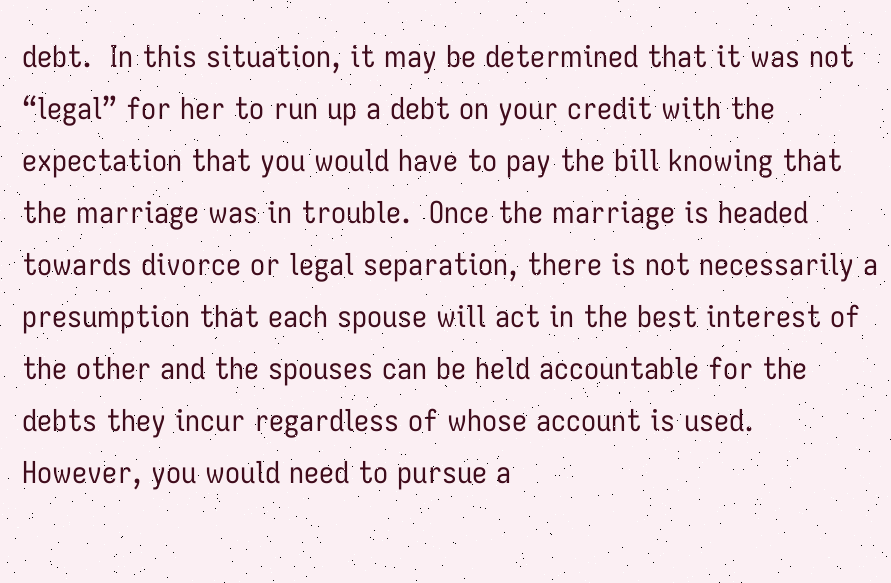debt.  In this situation, it may be determined that it was not “legal” for her to run up a debt on your credit with the expectation that you would have to pay the bill knowing that the marriage was in trouble.  Once the marriage is headed towards divorce or legal separation, there is not necessarily a presumption that each spouse will act in the best interest of the other and the spouses can be held accountable for the debts they incur regardless of whose account is used.  However, you would need to pursue a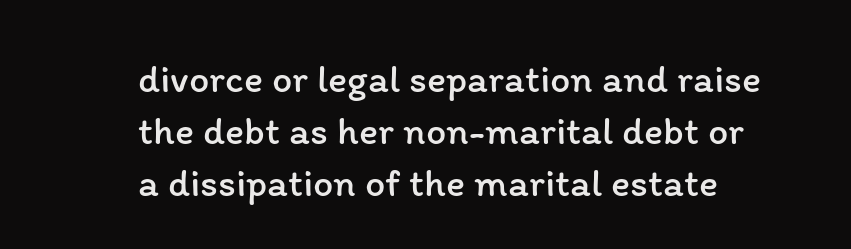divorce or legal separation and raise the debt as her non-marital debt or a dissipation of the marital estate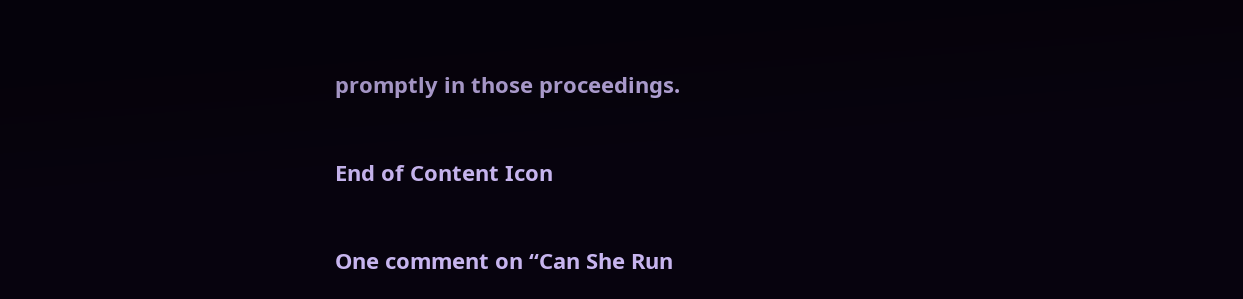promptly in those proceedings.

End of Content Icon

One comment on “Can She Run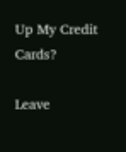Up My Credit Cards?

Leave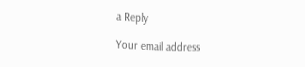a Reply

Your email address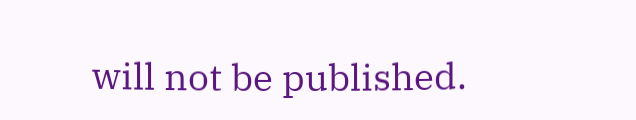will not be published.